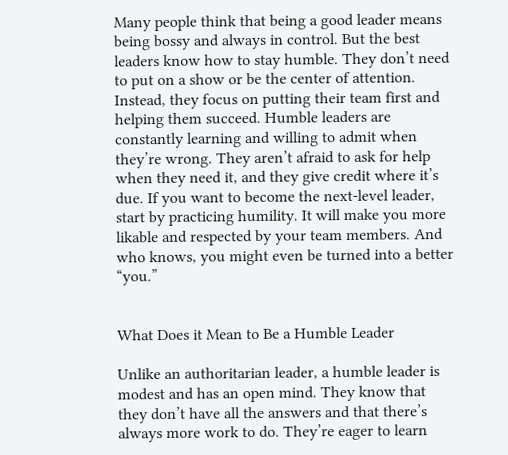Many people think that being a good leader means being bossy and always in control. But the best leaders know how to stay humble. They don’t need to put on a show or be the center of attention. Instead, they focus on putting their team first and helping them succeed. Humble leaders are constantly learning and willing to admit when they’re wrong. They aren’t afraid to ask for help when they need it, and they give credit where it’s due. If you want to become the next-level leader, start by practicing humility. It will make you more likable and respected by your team members. And who knows, you might even be turned into a better “you.”


What Does it Mean to Be a Humble Leader

Unlike an authoritarian leader, a humble leader is modest and has an open mind. They know that they don’t have all the answers and that there’s always more work to do. They’re eager to learn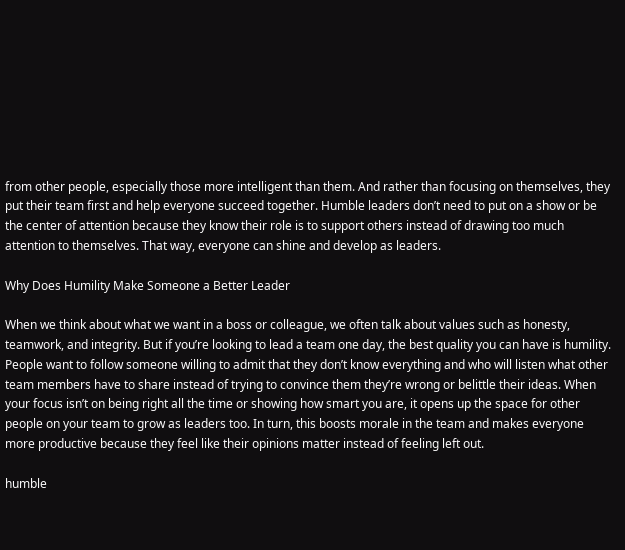from other people, especially those more intelligent than them. And rather than focusing on themselves, they put their team first and help everyone succeed together. Humble leaders don’t need to put on a show or be the center of attention because they know their role is to support others instead of drawing too much attention to themselves. That way, everyone can shine and develop as leaders.

Why Does Humility Make Someone a Better Leader

When we think about what we want in a boss or colleague, we often talk about values such as honesty, teamwork, and integrity. But if you’re looking to lead a team one day, the best quality you can have is humility. People want to follow someone willing to admit that they don’t know everything and who will listen what other team members have to share instead of trying to convince them they’re wrong or belittle their ideas. When your focus isn’t on being right all the time or showing how smart you are, it opens up the space for other people on your team to grow as leaders too. In turn, this boosts morale in the team and makes everyone more productive because they feel like their opinions matter instead of feeling left out.

humble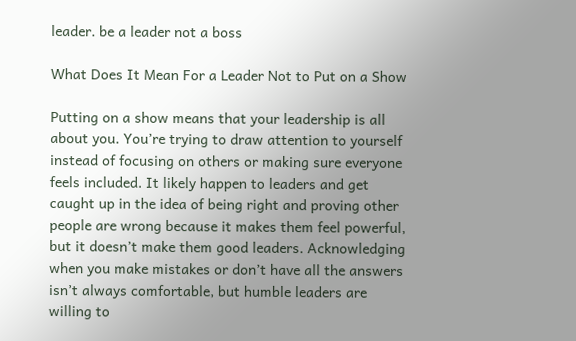leader. be a leader not a boss

What Does It Mean For a Leader Not to Put on a Show

Putting on a show means that your leadership is all about you. You’re trying to draw attention to yourself instead of focusing on others or making sure everyone feels included. It likely happen to leaders and get caught up in the idea of being right and proving other people are wrong because it makes them feel powerful, but it doesn’t make them good leaders. Acknowledging when you make mistakes or don’t have all the answers isn’t always comfortable, but humble leaders are willing to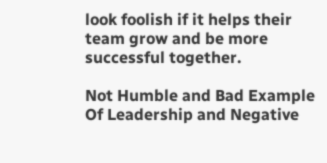look foolish if it helps their team grow and be more successful together.

Not Humble and Bad Example Of Leadership and Negative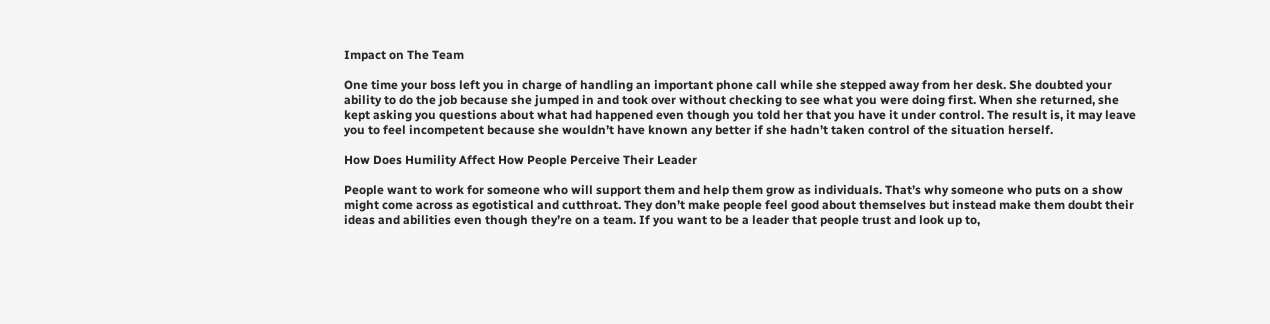Impact on The Team

One time your boss left you in charge of handling an important phone call while she stepped away from her desk. She doubted your ability to do the job because she jumped in and took over without checking to see what you were doing first. When she returned, she kept asking you questions about what had happened even though you told her that you have it under control. The result is, it may leave you to feel incompetent because she wouldn’t have known any better if she hadn’t taken control of the situation herself.

How Does Humility Affect How People Perceive Their Leader

People want to work for someone who will support them and help them grow as individuals. That’s why someone who puts on a show might come across as egotistical and cutthroat. They don’t make people feel good about themselves but instead make them doubt their ideas and abilities even though they’re on a team. If you want to be a leader that people trust and look up to,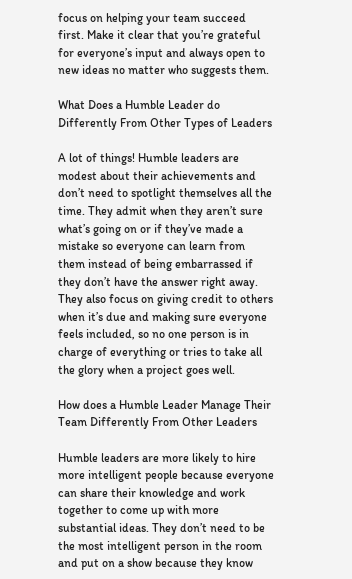focus on helping your team succeed first. Make it clear that you’re grateful for everyone’s input and always open to new ideas no matter who suggests them.

What Does a Humble Leader do Differently From Other Types of Leaders

A lot of things! Humble leaders are modest about their achievements and don’t need to spotlight themselves all the time. They admit when they aren’t sure what’s going on or if they’ve made a mistake so everyone can learn from them instead of being embarrassed if they don’t have the answer right away. They also focus on giving credit to others when it’s due and making sure everyone feels included, so no one person is in charge of everything or tries to take all the glory when a project goes well.

How does a Humble Leader Manage Their Team Differently From Other Leaders

Humble leaders are more likely to hire more intelligent people because everyone can share their knowledge and work together to come up with more substantial ideas. They don’t need to be the most intelligent person in the room and put on a show because they know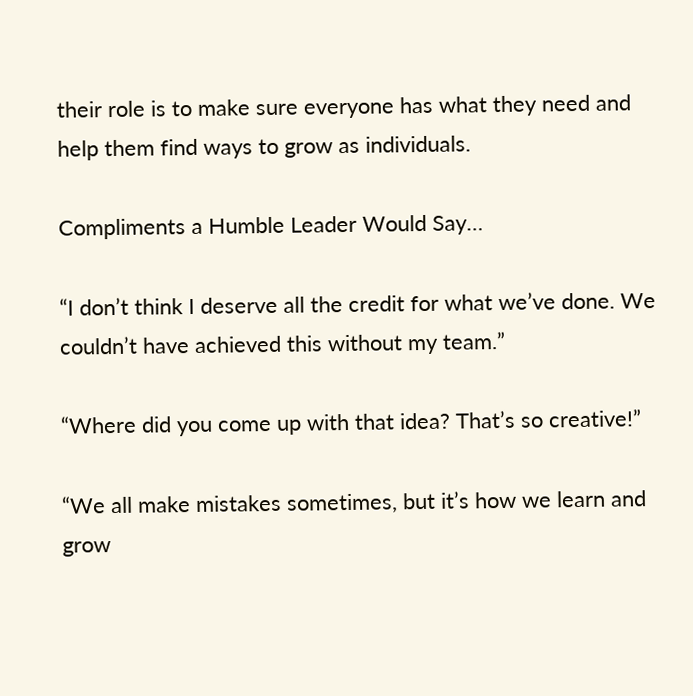their role is to make sure everyone has what they need and help them find ways to grow as individuals.

Compliments a Humble Leader Would Say…

“I don’t think I deserve all the credit for what we’ve done. We couldn’t have achieved this without my team.”

“Where did you come up with that idea? That’s so creative!”

“We all make mistakes sometimes, but it’s how we learn and grow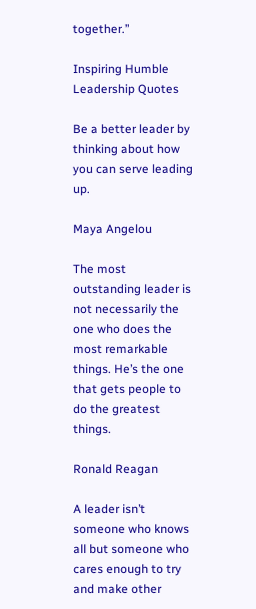together.”

Inspiring Humble Leadership Quotes

Be a better leader by thinking about how you can serve leading up.

Maya Angelou

The most outstanding leader is not necessarily the one who does the most remarkable things. He’s the one that gets people to do the greatest things.

Ronald Reagan

A leader isn’t someone who knows all but someone who cares enough to try and make other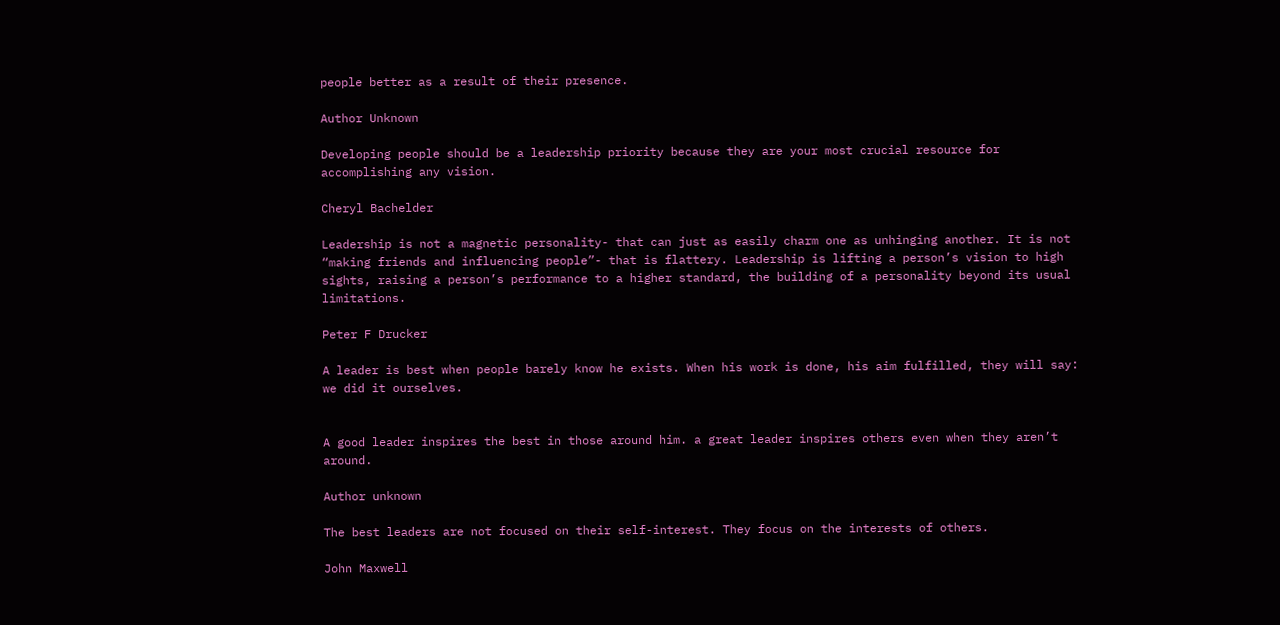people better as a result of their presence.

Author Unknown

Developing people should be a leadership priority because they are your most crucial resource for accomplishing any vision.

Cheryl Bachelder

Leadership is not a magnetic personality- that can just as easily charm one as unhinging another. It is not “making friends and influencing people”- that is flattery. Leadership is lifting a person’s vision to high sights, raising a person’s performance to a higher standard, the building of a personality beyond its usual limitations.

Peter F Drucker

A leader is best when people barely know he exists. When his work is done, his aim fulfilled, they will say: we did it ourselves.


A good leader inspires the best in those around him. a great leader inspires others even when they aren’t around.

Author unknown

The best leaders are not focused on their self-interest. They focus on the interests of others.

John Maxwell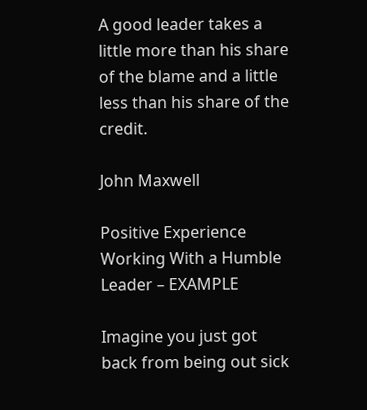A good leader takes a little more than his share of the blame and a little less than his share of the credit.

John Maxwell

Positive Experience Working With a Humble Leader – EXAMPLE

Imagine you just got back from being out sick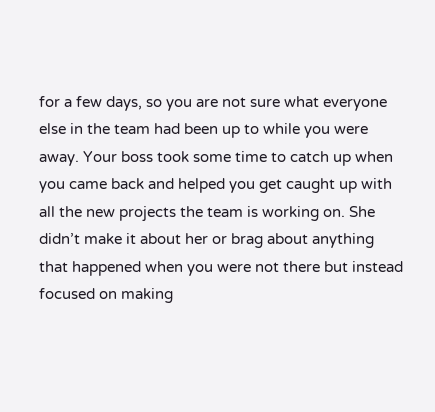for a few days, so you are not sure what everyone else in the team had been up to while you were away. Your boss took some time to catch up when you came back and helped you get caught up with all the new projects the team is working on. She didn’t make it about her or brag about anything that happened when you were not there but instead focused on making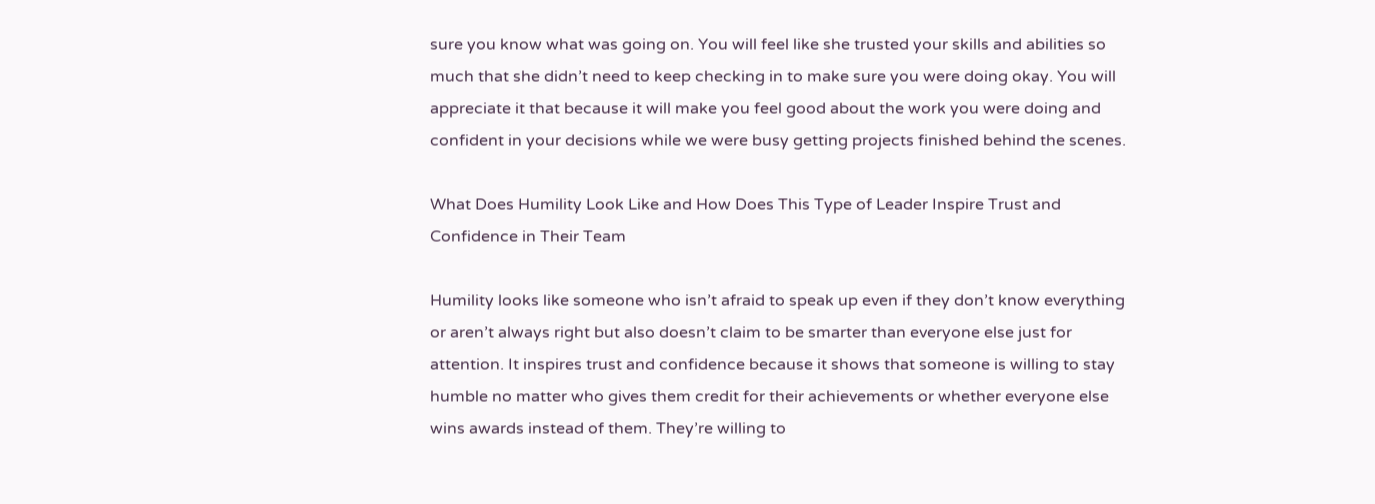sure you know what was going on. You will feel like she trusted your skills and abilities so much that she didn’t need to keep checking in to make sure you were doing okay. You will appreciate it that because it will make you feel good about the work you were doing and confident in your decisions while we were busy getting projects finished behind the scenes.

What Does Humility Look Like and How Does This Type of Leader Inspire Trust and Confidence in Their Team

Humility looks like someone who isn’t afraid to speak up even if they don’t know everything or aren’t always right but also doesn’t claim to be smarter than everyone else just for attention. It inspires trust and confidence because it shows that someone is willing to stay humble no matter who gives them credit for their achievements or whether everyone else wins awards instead of them. They’re willing to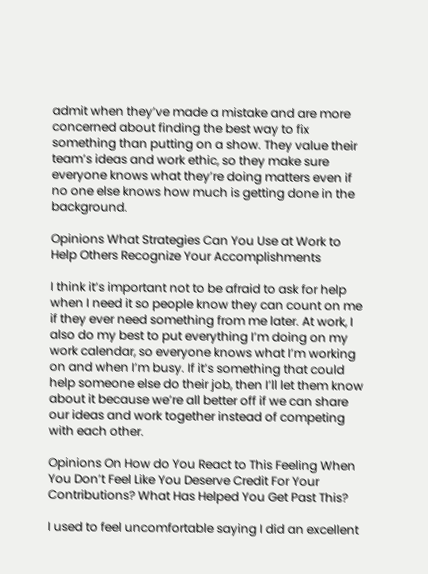admit when they’ve made a mistake and are more concerned about finding the best way to fix something than putting on a show. They value their team’s ideas and work ethic, so they make sure everyone knows what they’re doing matters even if no one else knows how much is getting done in the background.

Opinions What Strategies Can You Use at Work to Help Others Recognize Your Accomplishments

I think it’s important not to be afraid to ask for help when I need it so people know they can count on me if they ever need something from me later. At work, I also do my best to put everything I’m doing on my work calendar, so everyone knows what I’m working on and when I’m busy. If it’s something that could help someone else do their job, then I’ll let them know about it because we’re all better off if we can share our ideas and work together instead of competing with each other.

Opinions On How do You React to This Feeling When You Don’t Feel Like You Deserve Credit For Your Contributions? What Has Helped You Get Past This?

I used to feel uncomfortable saying I did an excellent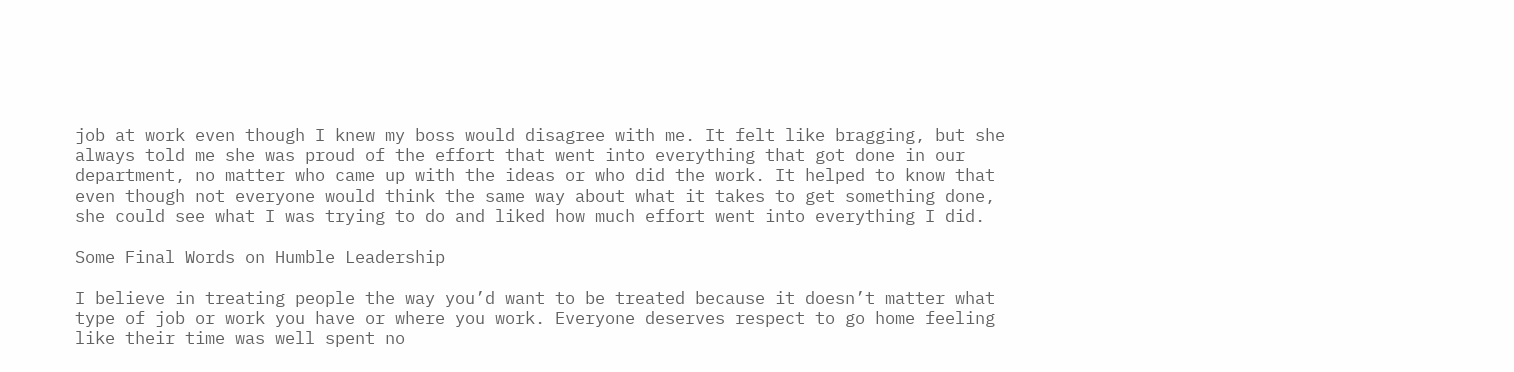job at work even though I knew my boss would disagree with me. It felt like bragging, but she always told me she was proud of the effort that went into everything that got done in our department, no matter who came up with the ideas or who did the work. It helped to know that even though not everyone would think the same way about what it takes to get something done, she could see what I was trying to do and liked how much effort went into everything I did.

Some Final Words on Humble Leadership

I believe in treating people the way you’d want to be treated because it doesn’t matter what type of job or work you have or where you work. Everyone deserves respect to go home feeling like their time was well spent no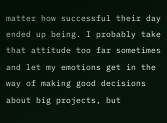matter how successful their day ended up being. I probably take that attitude too far sometimes and let my emotions get in the way of making good decisions about big projects, but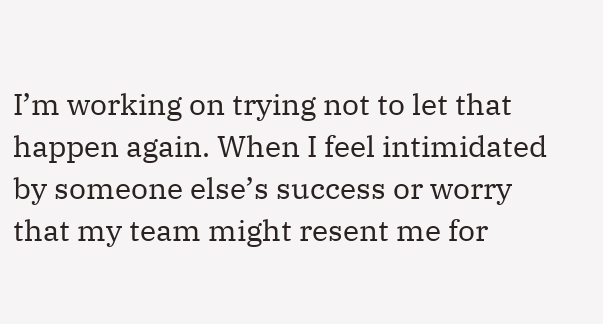I’m working on trying not to let that happen again. When I feel intimidated by someone else’s success or worry that my team might resent me for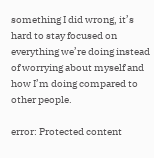something I did wrong, it’s hard to stay focused on everything we’re doing instead of worrying about myself and how I’m doing compared to other people.

error: Protected content